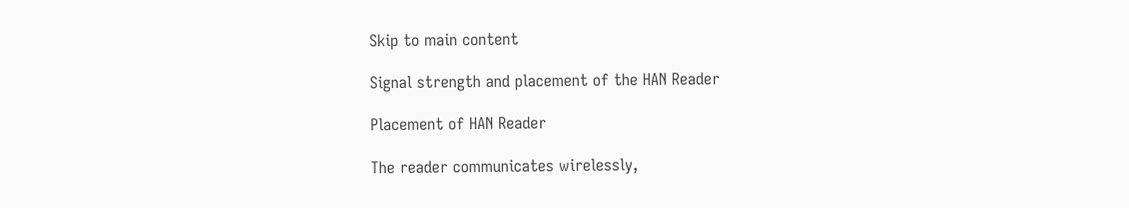Skip to main content

Signal strength and placement of the HAN Reader

Placement of HAN Reader

The reader communicates wirelessly,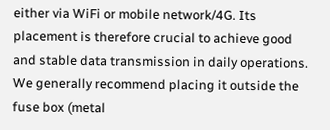either via WiFi or mobile network/4G. Its placement is therefore crucial to achieve good and stable data transmission in daily operations. We generally recommend placing it outside the fuse box (metal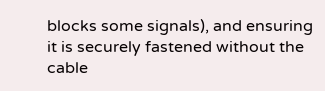blocks some signals), and ensuring it is securely fastened without the cable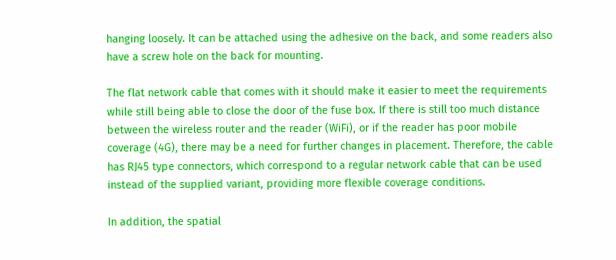hanging loosely. It can be attached using the adhesive on the back, and some readers also have a screw hole on the back for mounting.

The flat network cable that comes with it should make it easier to meet the requirements while still being able to close the door of the fuse box. If there is still too much distance between the wireless router and the reader (WiFi), or if the reader has poor mobile coverage (4G), there may be a need for further changes in placement. Therefore, the cable has RJ45 type connectors, which correspond to a regular network cable that can be used instead of the supplied variant, providing more flexible coverage conditions.

In addition, the spatial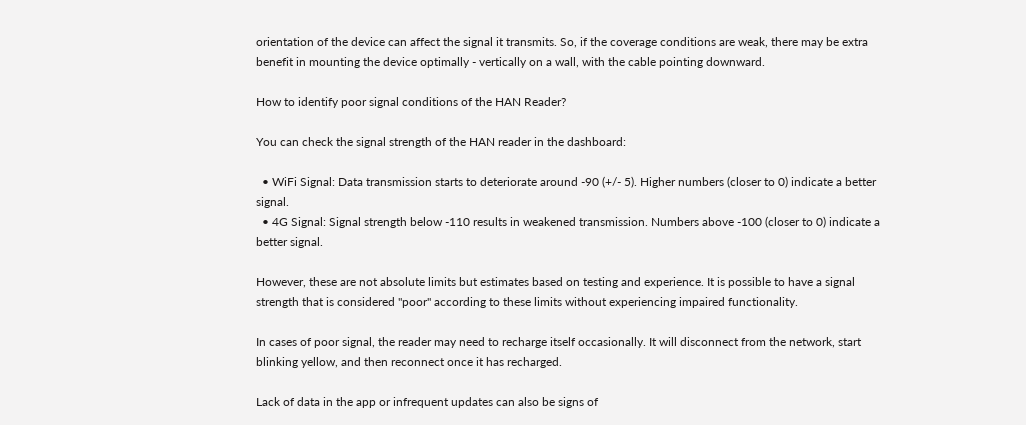orientation of the device can affect the signal it transmits. So, if the coverage conditions are weak, there may be extra benefit in mounting the device optimally - vertically on a wall, with the cable pointing downward.

How to identify poor signal conditions of the HAN Reader?

You can check the signal strength of the HAN reader in the dashboard:

  • WiFi Signal: Data transmission starts to deteriorate around -90 (+/- 5). Higher numbers (closer to 0) indicate a better signal.
  • 4G Signal: Signal strength below -110 results in weakened transmission. Numbers above -100 (closer to 0) indicate a better signal.

However, these are not absolute limits but estimates based on testing and experience. It is possible to have a signal strength that is considered "poor" according to these limits without experiencing impaired functionality.

In cases of poor signal, the reader may need to recharge itself occasionally. It will disconnect from the network, start blinking yellow, and then reconnect once it has recharged.

Lack of data in the app or infrequent updates can also be signs of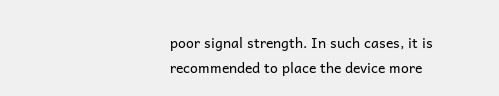poor signal strength. In such cases, it is recommended to place the device more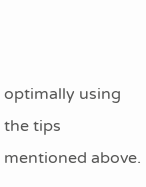optimally using the tips mentioned above.